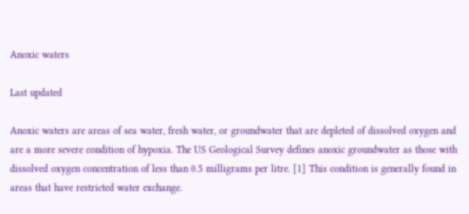Anoxic waters

Last updated

Anoxic waters are areas of sea water, fresh water, or groundwater that are depleted of dissolved oxygen and are a more severe condition of hypoxia. The US Geological Survey defines anoxic groundwater as those with dissolved oxygen concentration of less than 0.5 milligrams per litre. [1] This condition is generally found in areas that have restricted water exchange.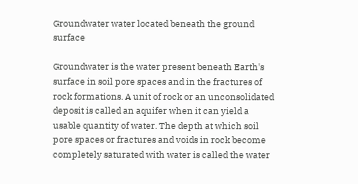Groundwater water located beneath the ground surface

Groundwater is the water present beneath Earth's surface in soil pore spaces and in the fractures of rock formations. A unit of rock or an unconsolidated deposit is called an aquifer when it can yield a usable quantity of water. The depth at which soil pore spaces or fractures and voids in rock become completely saturated with water is called the water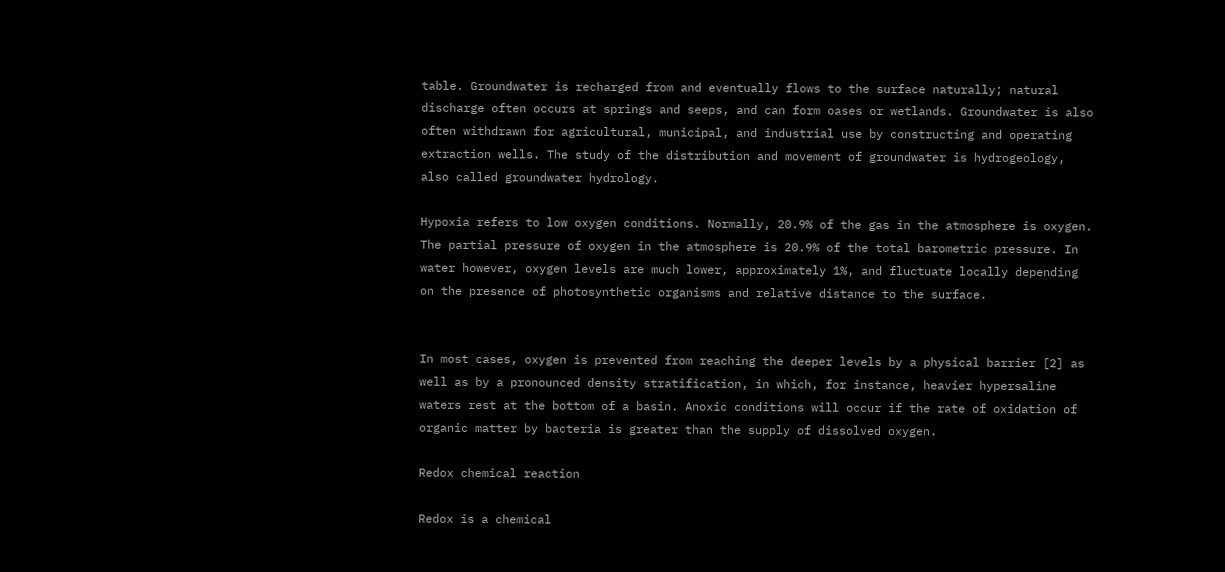table. Groundwater is recharged from and eventually flows to the surface naturally; natural discharge often occurs at springs and seeps, and can form oases or wetlands. Groundwater is also often withdrawn for agricultural, municipal, and industrial use by constructing and operating extraction wells. The study of the distribution and movement of groundwater is hydrogeology, also called groundwater hydrology.

Hypoxia refers to low oxygen conditions. Normally, 20.9% of the gas in the atmosphere is oxygen. The partial pressure of oxygen in the atmosphere is 20.9% of the total barometric pressure. In water however, oxygen levels are much lower, approximately 1%, and fluctuate locally depending on the presence of photosynthetic organisms and relative distance to the surface.


In most cases, oxygen is prevented from reaching the deeper levels by a physical barrier [2] as well as by a pronounced density stratification, in which, for instance, heavier hypersaline waters rest at the bottom of a basin. Anoxic conditions will occur if the rate of oxidation of organic matter by bacteria is greater than the supply of dissolved oxygen.

Redox chemical reaction

Redox is a chemical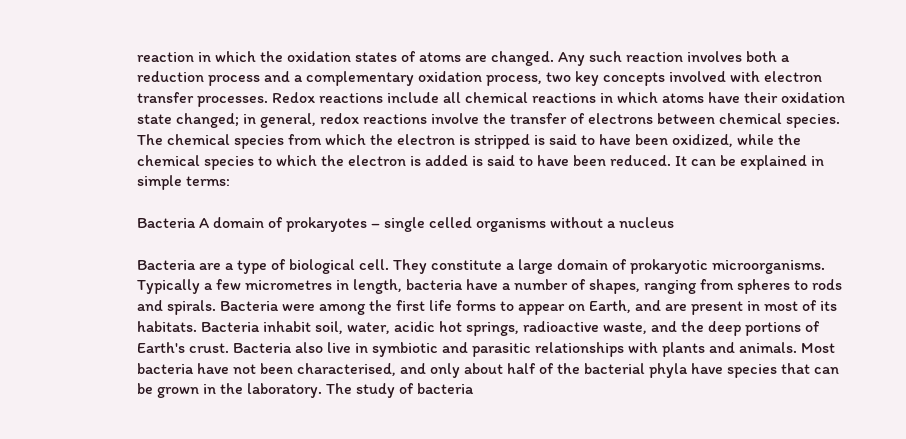reaction in which the oxidation states of atoms are changed. Any such reaction involves both a reduction process and a complementary oxidation process, two key concepts involved with electron transfer processes. Redox reactions include all chemical reactions in which atoms have their oxidation state changed; in general, redox reactions involve the transfer of electrons between chemical species. The chemical species from which the electron is stripped is said to have been oxidized, while the chemical species to which the electron is added is said to have been reduced. It can be explained in simple terms:

Bacteria A domain of prokaryotes – single celled organisms without a nucleus

Bacteria are a type of biological cell. They constitute a large domain of prokaryotic microorganisms. Typically a few micrometres in length, bacteria have a number of shapes, ranging from spheres to rods and spirals. Bacteria were among the first life forms to appear on Earth, and are present in most of its habitats. Bacteria inhabit soil, water, acidic hot springs, radioactive waste, and the deep portions of Earth's crust. Bacteria also live in symbiotic and parasitic relationships with plants and animals. Most bacteria have not been characterised, and only about half of the bacterial phyla have species that can be grown in the laboratory. The study of bacteria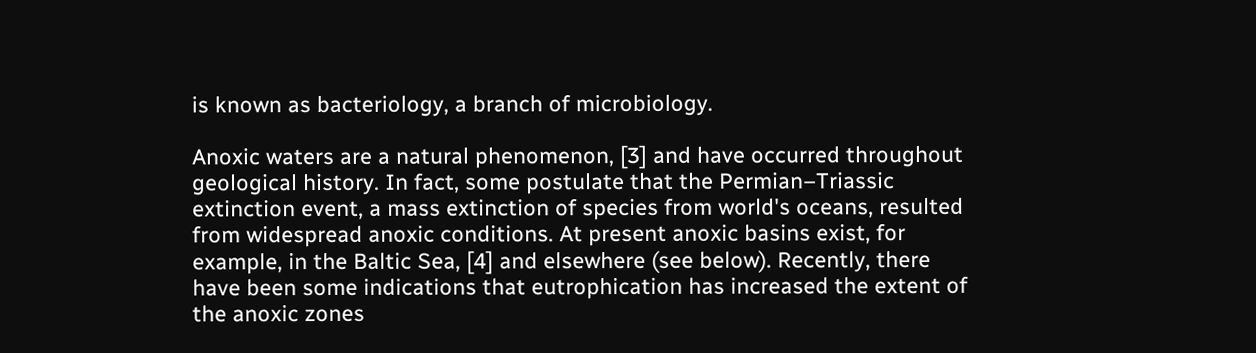is known as bacteriology, a branch of microbiology.

Anoxic waters are a natural phenomenon, [3] and have occurred throughout geological history. In fact, some postulate that the Permian–Triassic extinction event, a mass extinction of species from world's oceans, resulted from widespread anoxic conditions. At present anoxic basins exist, for example, in the Baltic Sea, [4] and elsewhere (see below). Recently, there have been some indications that eutrophication has increased the extent of the anoxic zones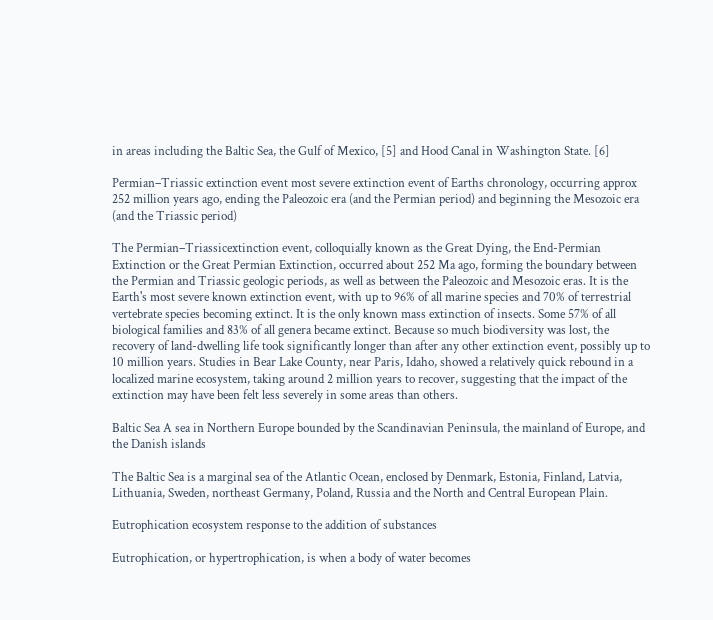in areas including the Baltic Sea, the Gulf of Mexico, [5] and Hood Canal in Washington State. [6]

Permian–Triassic extinction event most severe extinction event of Earths chronology, occurring approx 252 million years ago, ending the Paleozoic era (and the Permian period) and beginning the Mesozoic era (and the Triassic period)

The Permian–Triassicextinction event, colloquially known as the Great Dying, the End-Permian Extinction or the Great Permian Extinction, occurred about 252 Ma ago, forming the boundary between the Permian and Triassic geologic periods, as well as between the Paleozoic and Mesozoic eras. It is the Earth's most severe known extinction event, with up to 96% of all marine species and 70% of terrestrial vertebrate species becoming extinct. It is the only known mass extinction of insects. Some 57% of all biological families and 83% of all genera became extinct. Because so much biodiversity was lost, the recovery of land-dwelling life took significantly longer than after any other extinction event, possibly up to 10 million years. Studies in Bear Lake County, near Paris, Idaho, showed a relatively quick rebound in a localized marine ecosystem, taking around 2 million years to recover, suggesting that the impact of the extinction may have been felt less severely in some areas than others.

Baltic Sea A sea in Northern Europe bounded by the Scandinavian Peninsula, the mainland of Europe, and the Danish islands

The Baltic Sea is a marginal sea of the Atlantic Ocean, enclosed by Denmark, Estonia, Finland, Latvia, Lithuania, Sweden, northeast Germany, Poland, Russia and the North and Central European Plain.

Eutrophication ecosystem response to the addition of substances

Eutrophication, or hypertrophication, is when a body of water becomes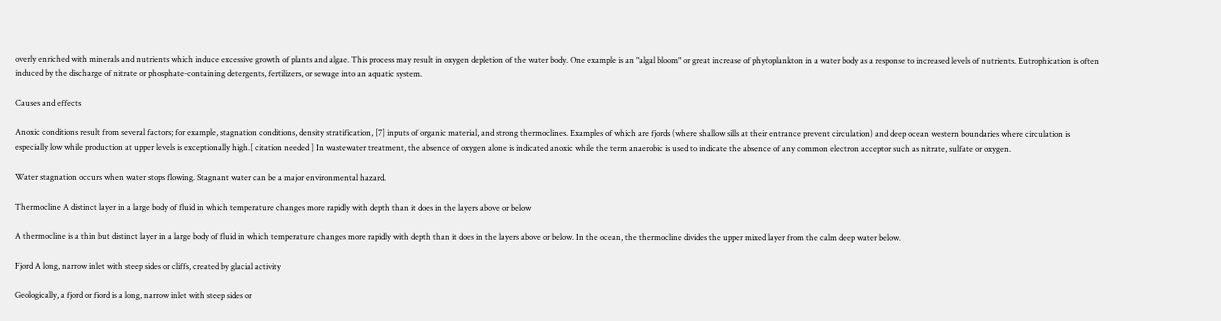overly enriched with minerals and nutrients which induce excessive growth of plants and algae. This process may result in oxygen depletion of the water body. One example is an "algal bloom" or great increase of phytoplankton in a water body as a response to increased levels of nutrients. Eutrophication is often induced by the discharge of nitrate or phosphate-containing detergents, fertilizers, or sewage into an aquatic system.

Causes and effects

Anoxic conditions result from several factors; for example, stagnation conditions, density stratification, [7] inputs of organic material, and strong thermoclines. Examples of which are fjords (where shallow sills at their entrance prevent circulation) and deep ocean western boundaries where circulation is especially low while production at upper levels is exceptionally high.[ citation needed ] In wastewater treatment, the absence of oxygen alone is indicated anoxic while the term anaerobic is used to indicate the absence of any common electron acceptor such as nitrate, sulfate or oxygen.

Water stagnation occurs when water stops flowing. Stagnant water can be a major environmental hazard.

Thermocline A distinct layer in a large body of fluid in which temperature changes more rapidly with depth than it does in the layers above or below

A thermocline is a thin but distinct layer in a large body of fluid in which temperature changes more rapidly with depth than it does in the layers above or below. In the ocean, the thermocline divides the upper mixed layer from the calm deep water below.

Fjord A long, narrow inlet with steep sides or cliffs, created by glacial activity

Geologically, a fjord or fiord is a long, narrow inlet with steep sides or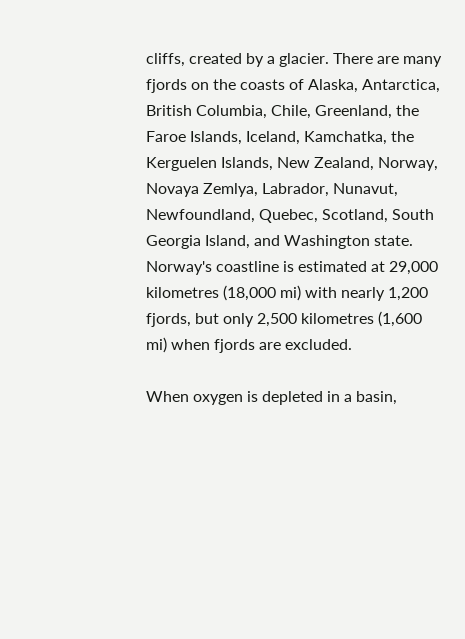cliffs, created by a glacier. There are many fjords on the coasts of Alaska, Antarctica, British Columbia, Chile, Greenland, the Faroe Islands, Iceland, Kamchatka, the Kerguelen Islands, New Zealand, Norway, Novaya Zemlya, Labrador, Nunavut, Newfoundland, Quebec, Scotland, South Georgia Island, and Washington state. Norway's coastline is estimated at 29,000 kilometres (18,000 mi) with nearly 1,200 fjords, but only 2,500 kilometres (1,600 mi) when fjords are excluded.

When oxygen is depleted in a basin,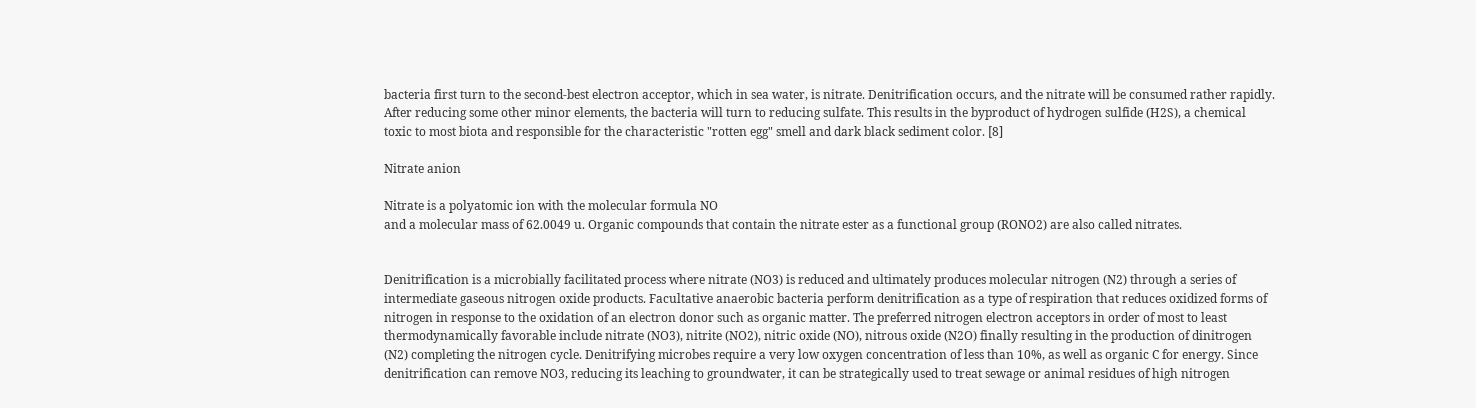bacteria first turn to the second-best electron acceptor, which in sea water, is nitrate. Denitrification occurs, and the nitrate will be consumed rather rapidly. After reducing some other minor elements, the bacteria will turn to reducing sulfate. This results in the byproduct of hydrogen sulfide (H2S), a chemical toxic to most biota and responsible for the characteristic "rotten egg" smell and dark black sediment color. [8]

Nitrate anion

Nitrate is a polyatomic ion with the molecular formula NO
and a molecular mass of 62.0049 u. Organic compounds that contain the nitrate ester as a functional group (RONO2) are also called nitrates.


Denitrification is a microbially facilitated process where nitrate (NO3) is reduced and ultimately produces molecular nitrogen (N2) through a series of intermediate gaseous nitrogen oxide products. Facultative anaerobic bacteria perform denitrification as a type of respiration that reduces oxidized forms of nitrogen in response to the oxidation of an electron donor such as organic matter. The preferred nitrogen electron acceptors in order of most to least thermodynamically favorable include nitrate (NO3), nitrite (NO2), nitric oxide (NO), nitrous oxide (N2O) finally resulting in the production of dinitrogen (N2) completing the nitrogen cycle. Denitrifying microbes require a very low oxygen concentration of less than 10%, as well as organic C for energy. Since denitrification can remove NO3, reducing its leaching to groundwater, it can be strategically used to treat sewage or animal residues of high nitrogen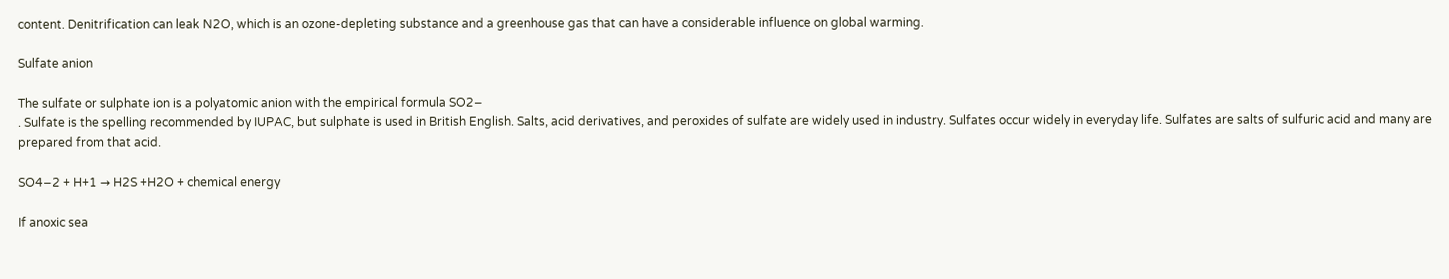content. Denitrification can leak N2O, which is an ozone-depleting substance and a greenhouse gas that can have a considerable influence on global warming.

Sulfate anion

The sulfate or sulphate ion is a polyatomic anion with the empirical formula SO2−
. Sulfate is the spelling recommended by IUPAC, but sulphate is used in British English. Salts, acid derivatives, and peroxides of sulfate are widely used in industry. Sulfates occur widely in everyday life. Sulfates are salts of sulfuric acid and many are prepared from that acid.

SO4−2 + H+1 → H2S +H2O + chemical energy

If anoxic sea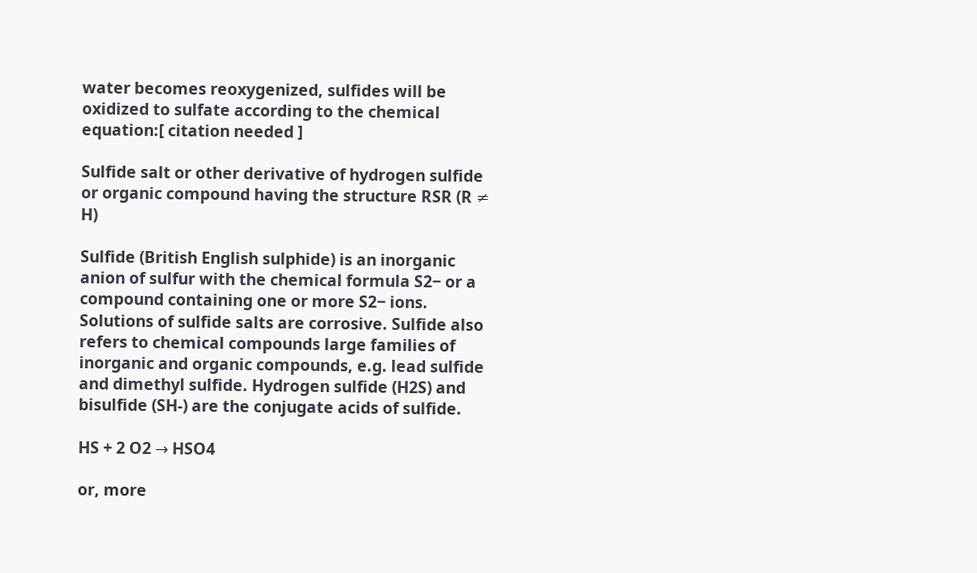water becomes reoxygenized, sulfides will be oxidized to sulfate according to the chemical equation:[ citation needed ]

Sulfide salt or other derivative of hydrogen sulfide or organic compound having the structure RSR (R ≠ H)

Sulfide (British English sulphide) is an inorganic anion of sulfur with the chemical formula S2− or a compound containing one or more S2− ions. Solutions of sulfide salts are corrosive. Sulfide also refers to chemical compounds large families of inorganic and organic compounds, e.g. lead sulfide and dimethyl sulfide. Hydrogen sulfide (H2S) and bisulfide (SH-) are the conjugate acids of sulfide.

HS + 2 O2 → HSO4

or, more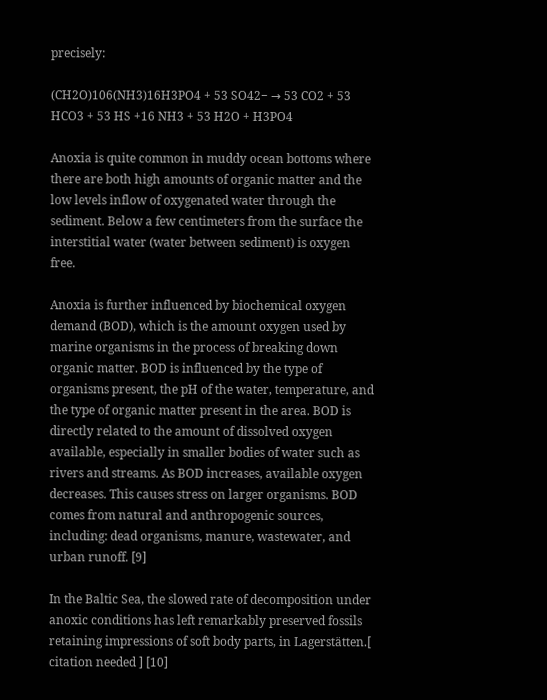precisely:

(CH2O)106(NH3)16H3PO4 + 53 SO42− → 53 CO2 + 53 HCO3 + 53 HS +16 NH3 + 53 H2O + H3PO4

Anoxia is quite common in muddy ocean bottoms where there are both high amounts of organic matter and the low levels inflow of oxygenated water through the sediment. Below a few centimeters from the surface the interstitial water (water between sediment) is oxygen free.

Anoxia is further influenced by biochemical oxygen demand (BOD), which is the amount oxygen used by marine organisms in the process of breaking down organic matter. BOD is influenced by the type of organisms present, the pH of the water, temperature, and the type of organic matter present in the area. BOD is directly related to the amount of dissolved oxygen available, especially in smaller bodies of water such as rivers and streams. As BOD increases, available oxygen decreases. This causes stress on larger organisms. BOD comes from natural and anthropogenic sources, including: dead organisms, manure, wastewater, and urban runoff. [9]

In the Baltic Sea, the slowed rate of decomposition under anoxic conditions has left remarkably preserved fossils retaining impressions of soft body parts, in Lagerstätten.[ citation needed ] [10]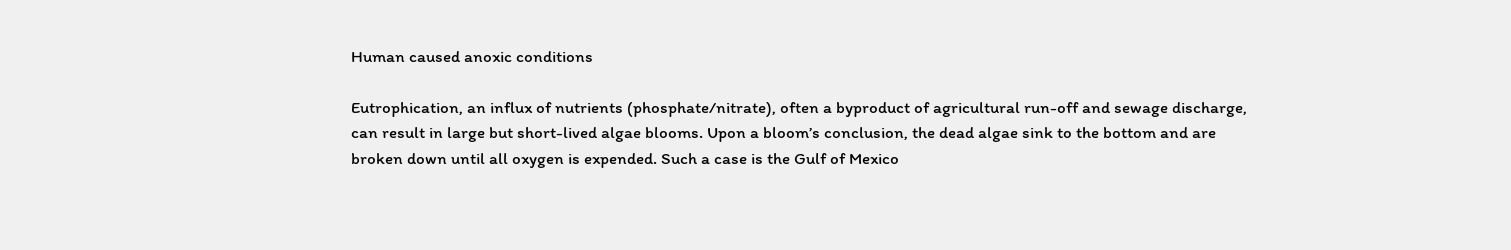Human caused anoxic conditions

Eutrophication, an influx of nutrients (phosphate/nitrate), often a byproduct of agricultural run-off and sewage discharge, can result in large but short-lived algae blooms. Upon a bloom’s conclusion, the dead algae sink to the bottom and are broken down until all oxygen is expended. Such a case is the Gulf of Mexico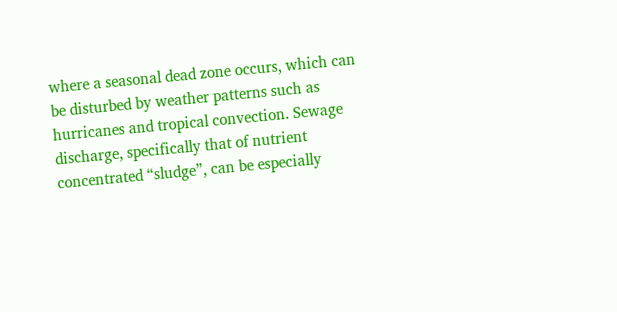where a seasonal dead zone occurs, which can be disturbed by weather patterns such as hurricanes and tropical convection. Sewage discharge, specifically that of nutrient concentrated “sludge”, can be especially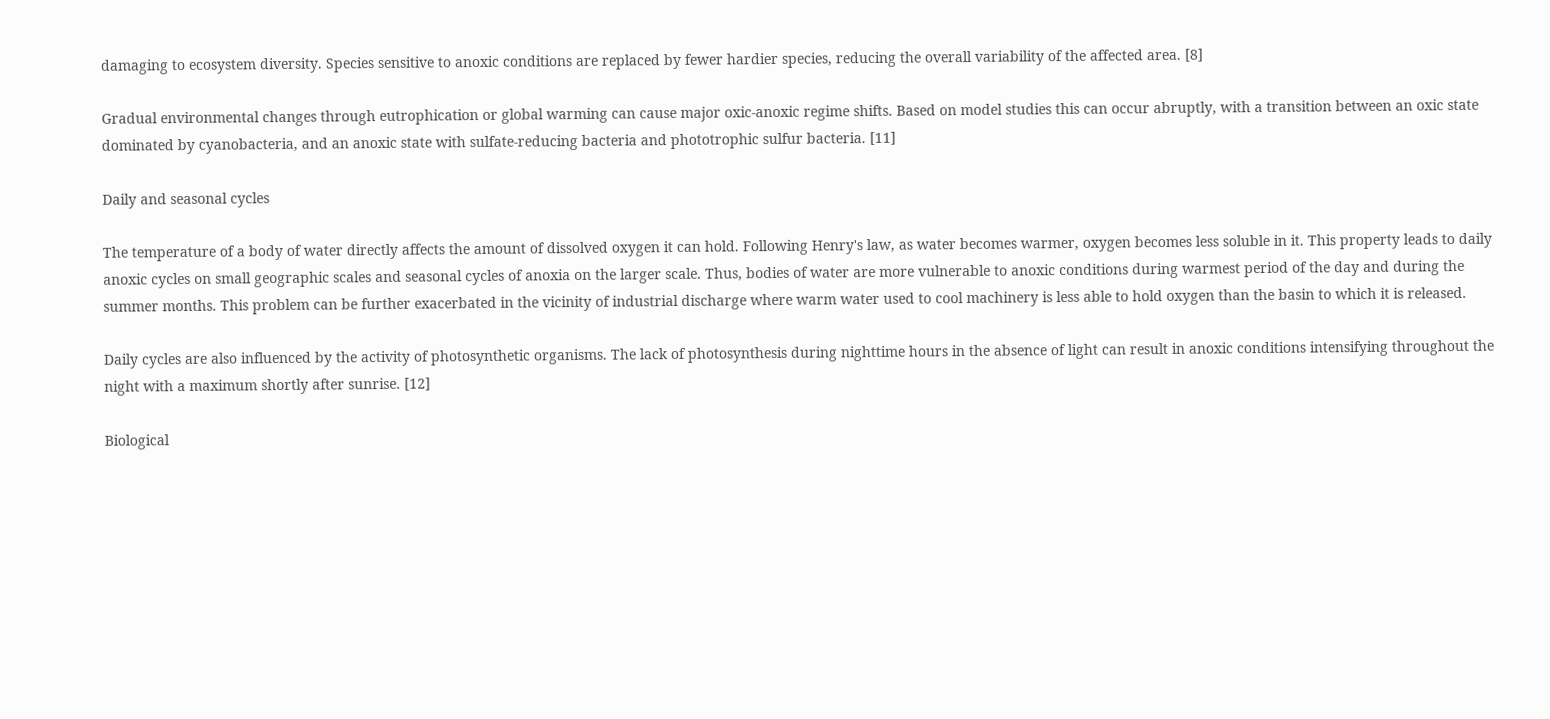damaging to ecosystem diversity. Species sensitive to anoxic conditions are replaced by fewer hardier species, reducing the overall variability of the affected area. [8]

Gradual environmental changes through eutrophication or global warming can cause major oxic-anoxic regime shifts. Based on model studies this can occur abruptly, with a transition between an oxic state dominated by cyanobacteria, and an anoxic state with sulfate-reducing bacteria and phototrophic sulfur bacteria. [11]

Daily and seasonal cycles

The temperature of a body of water directly affects the amount of dissolved oxygen it can hold. Following Henry's law, as water becomes warmer, oxygen becomes less soluble in it. This property leads to daily anoxic cycles on small geographic scales and seasonal cycles of anoxia on the larger scale. Thus, bodies of water are more vulnerable to anoxic conditions during warmest period of the day and during the summer months. This problem can be further exacerbated in the vicinity of industrial discharge where warm water used to cool machinery is less able to hold oxygen than the basin to which it is released.

Daily cycles are also influenced by the activity of photosynthetic organisms. The lack of photosynthesis during nighttime hours in the absence of light can result in anoxic conditions intensifying throughout the night with a maximum shortly after sunrise. [12]

Biological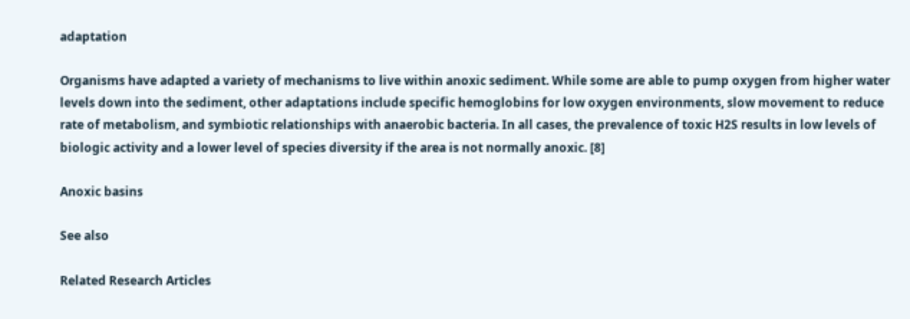adaptation

Organisms have adapted a variety of mechanisms to live within anoxic sediment. While some are able to pump oxygen from higher water levels down into the sediment, other adaptations include specific hemoglobins for low oxygen environments, slow movement to reduce rate of metabolism, and symbiotic relationships with anaerobic bacteria. In all cases, the prevalence of toxic H2S results in low levels of biologic activity and a lower level of species diversity if the area is not normally anoxic. [8]

Anoxic basins

See also

Related Research Articles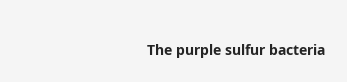The purple sulfur bacteria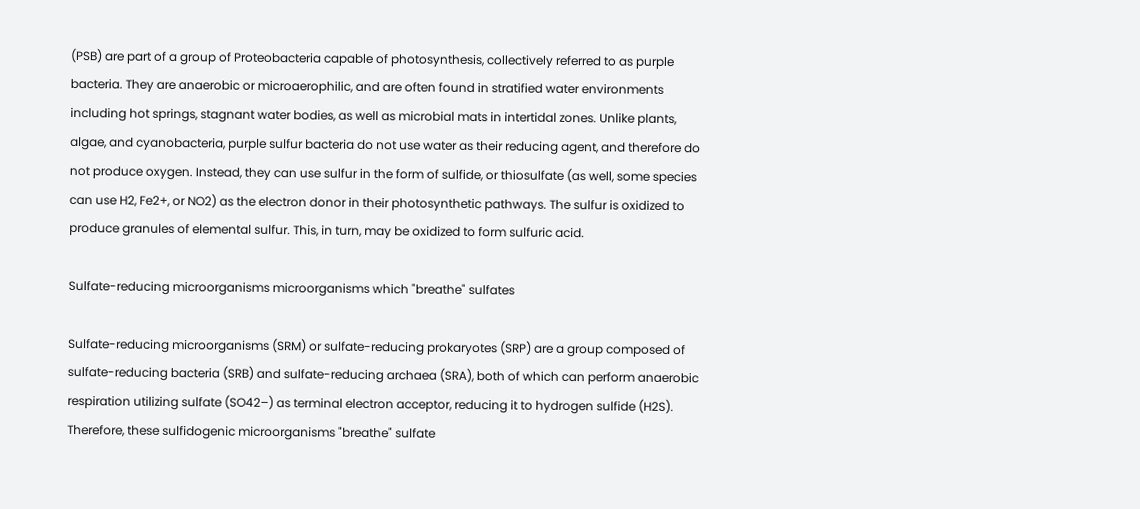(PSB) are part of a group of Proteobacteria capable of photosynthesis, collectively referred to as purple bacteria. They are anaerobic or microaerophilic, and are often found in stratified water environments including hot springs, stagnant water bodies, as well as microbial mats in intertidal zones. Unlike plants, algae, and cyanobacteria, purple sulfur bacteria do not use water as their reducing agent, and therefore do not produce oxygen. Instead, they can use sulfur in the form of sulfide, or thiosulfate (as well, some species can use H2, Fe2+, or NO2) as the electron donor in their photosynthetic pathways. The sulfur is oxidized to produce granules of elemental sulfur. This, in turn, may be oxidized to form sulfuric acid.

Sulfate-reducing microorganisms microorganisms which "breathe" sulfates

Sulfate-reducing microorganisms (SRM) or sulfate-reducing prokaryotes (SRP) are a group composed of sulfate-reducing bacteria (SRB) and sulfate-reducing archaea (SRA), both of which can perform anaerobic respiration utilizing sulfate (SO42–) as terminal electron acceptor, reducing it to hydrogen sulfide (H2S). Therefore, these sulfidogenic microorganisms "breathe" sulfate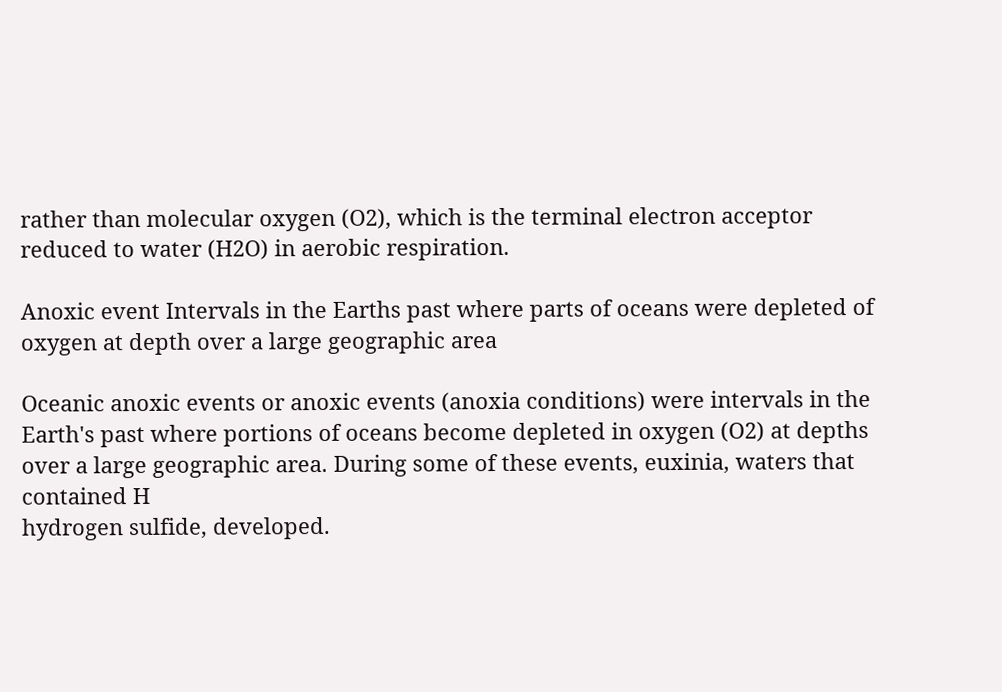rather than molecular oxygen (O2), which is the terminal electron acceptor reduced to water (H2O) in aerobic respiration.

Anoxic event Intervals in the Earths past where parts of oceans were depleted of oxygen at depth over a large geographic area

Oceanic anoxic events or anoxic events (anoxia conditions) were intervals in the Earth's past where portions of oceans become depleted in oxygen (O2) at depths over a large geographic area. During some of these events, euxinia, waters that contained H
hydrogen sulfide, developed.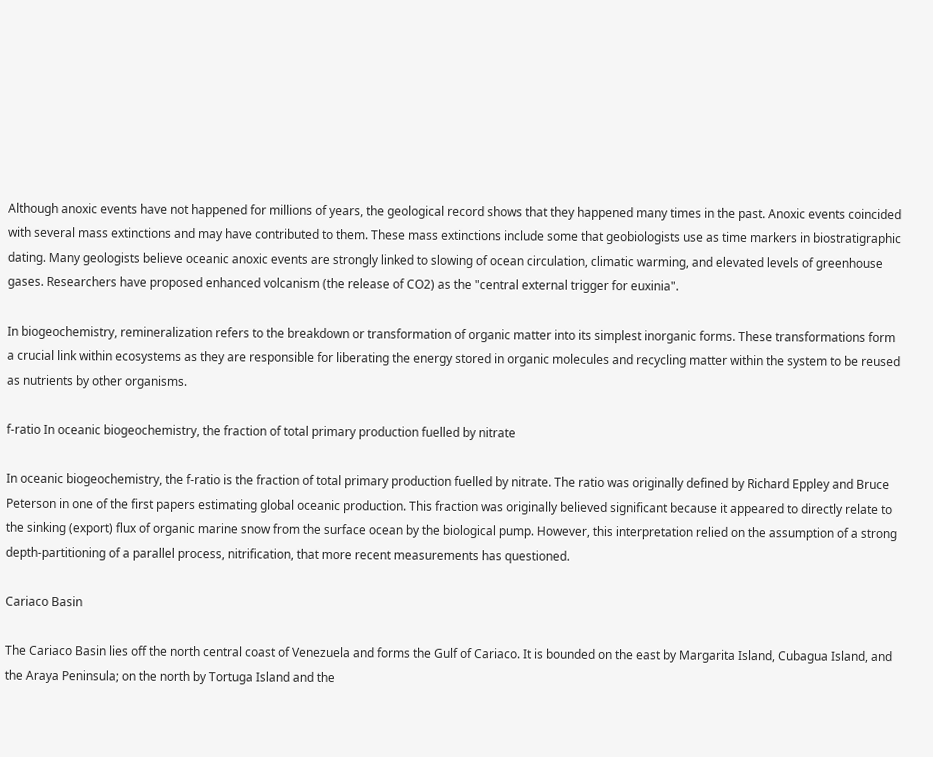Although anoxic events have not happened for millions of years, the geological record shows that they happened many times in the past. Anoxic events coincided with several mass extinctions and may have contributed to them. These mass extinctions include some that geobiologists use as time markers in biostratigraphic dating. Many geologists believe oceanic anoxic events are strongly linked to slowing of ocean circulation, climatic warming, and elevated levels of greenhouse gases. Researchers have proposed enhanced volcanism (the release of CO2) as the "central external trigger for euxinia".

In biogeochemistry, remineralization refers to the breakdown or transformation of organic matter into its simplest inorganic forms. These transformations form a crucial link within ecosystems as they are responsible for liberating the energy stored in organic molecules and recycling matter within the system to be reused as nutrients by other organisms.

f-ratio In oceanic biogeochemistry, the fraction of total primary production fuelled by nitrate

In oceanic biogeochemistry, the f-ratio is the fraction of total primary production fuelled by nitrate. The ratio was originally defined by Richard Eppley and Bruce Peterson in one of the first papers estimating global oceanic production. This fraction was originally believed significant because it appeared to directly relate to the sinking (export) flux of organic marine snow from the surface ocean by the biological pump. However, this interpretation relied on the assumption of a strong depth-partitioning of a parallel process, nitrification, that more recent measurements has questioned.

Cariaco Basin

The Cariaco Basin lies off the north central coast of Venezuela and forms the Gulf of Cariaco. It is bounded on the east by Margarita Island, Cubagua Island, and the Araya Peninsula; on the north by Tortuga Island and the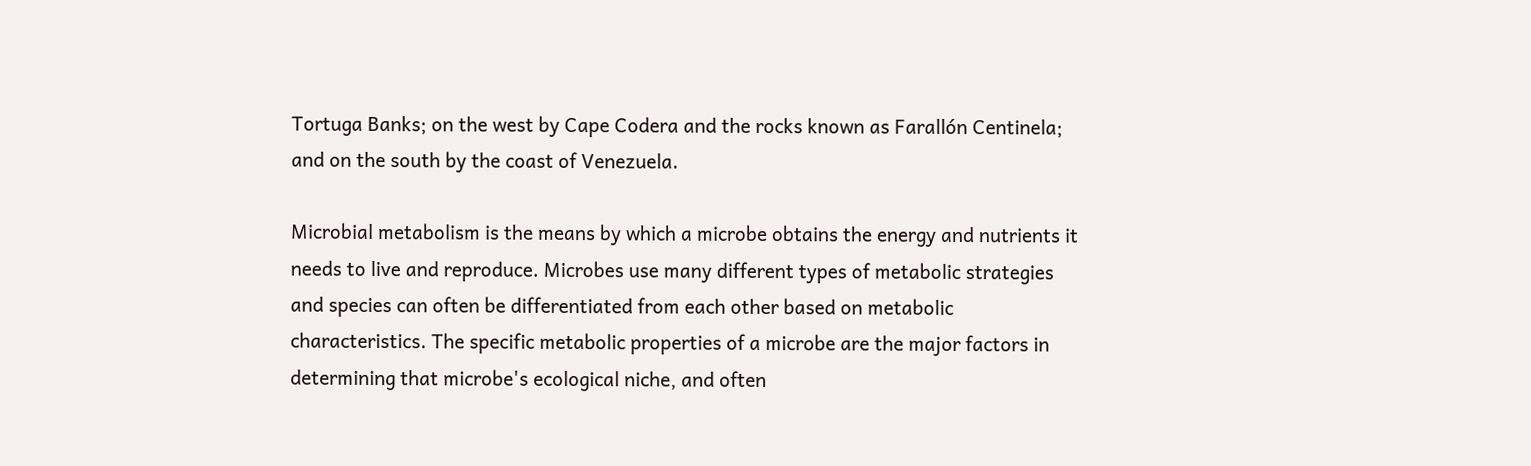Tortuga Banks; on the west by Cape Codera and the rocks known as Farallón Centinela; and on the south by the coast of Venezuela.

Microbial metabolism is the means by which a microbe obtains the energy and nutrients it needs to live and reproduce. Microbes use many different types of metabolic strategies and species can often be differentiated from each other based on metabolic characteristics. The specific metabolic properties of a microbe are the major factors in determining that microbe's ecological niche, and often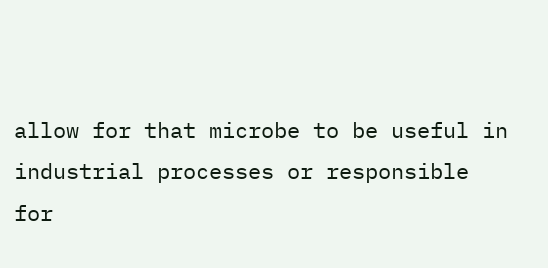allow for that microbe to be useful in industrial processes or responsible for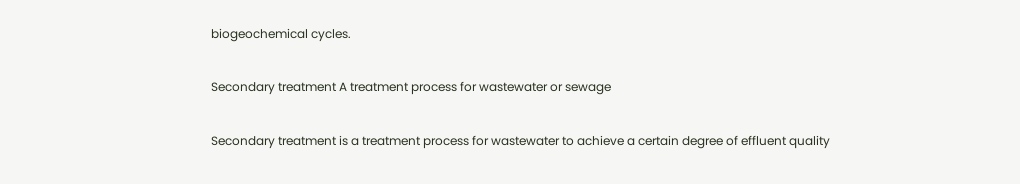biogeochemical cycles.

Secondary treatment A treatment process for wastewater or sewage

Secondary treatment is a treatment process for wastewater to achieve a certain degree of effluent quality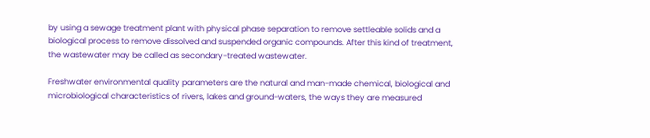by using a sewage treatment plant with physical phase separation to remove settleable solids and a biological process to remove dissolved and suspended organic compounds. After this kind of treatment, the wastewater may be called as secondary-treated wastewater.

Freshwater environmental quality parameters are the natural and man-made chemical, biological and microbiological characteristics of rivers, lakes and ground-waters, the ways they are measured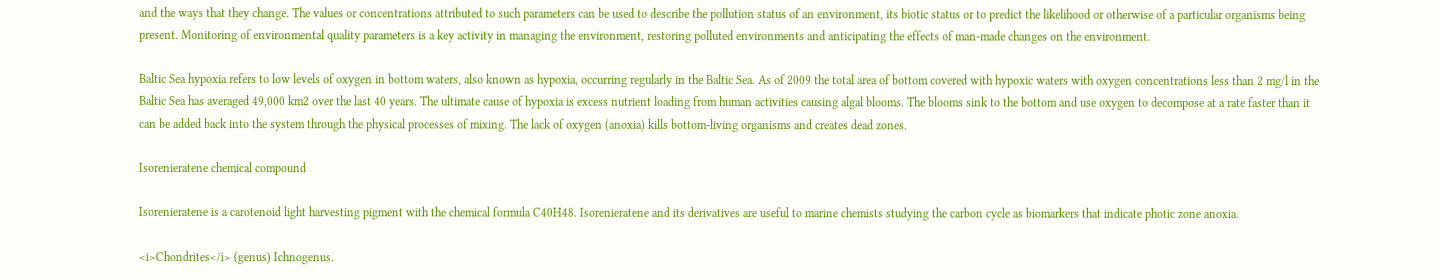and the ways that they change. The values or concentrations attributed to such parameters can be used to describe the pollution status of an environment, its biotic status or to predict the likelihood or otherwise of a particular organisms being present. Monitoring of environmental quality parameters is a key activity in managing the environment, restoring polluted environments and anticipating the effects of man-made changes on the environment.

Baltic Sea hypoxia refers to low levels of oxygen in bottom waters, also known as hypoxia, occurring regularly in the Baltic Sea. As of 2009 the total area of bottom covered with hypoxic waters with oxygen concentrations less than 2 mg/l in the Baltic Sea has averaged 49,000 km2 over the last 40 years. The ultimate cause of hypoxia is excess nutrient loading from human activities causing algal blooms. The blooms sink to the bottom and use oxygen to decompose at a rate faster than it can be added back into the system through the physical processes of mixing. The lack of oxygen (anoxia) kills bottom-living organisms and creates dead zones.

Isorenieratene chemical compound

Isorenieratene is a carotenoid light harvesting pigment with the chemical formula C40H48. Isorenieratene and its derivatives are useful to marine chemists studying the carbon cycle as biomarkers that indicate photic zone anoxia.

<i>Chondrites</i> (genus) Ichnogenus.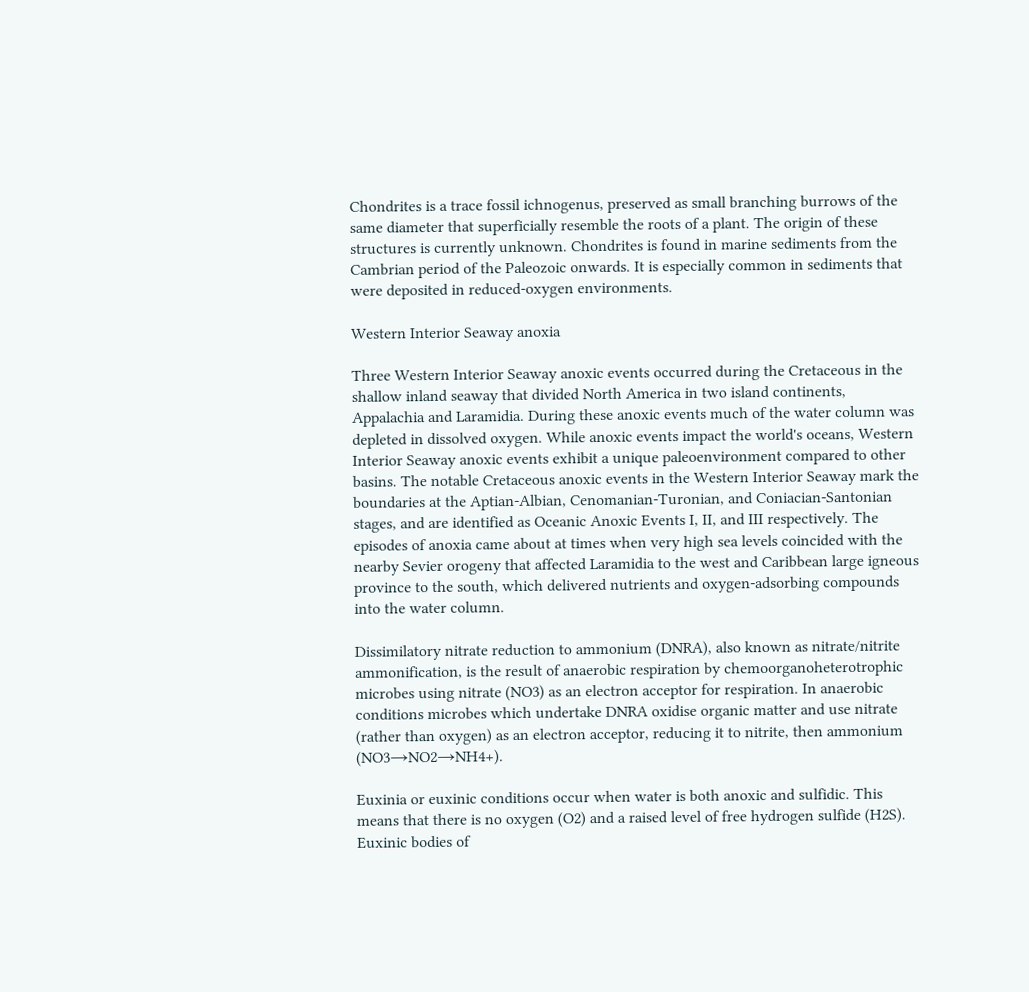Chondrites is a trace fossil ichnogenus, preserved as small branching burrows of the same diameter that superficially resemble the roots of a plant. The origin of these structures is currently unknown. Chondrites is found in marine sediments from the Cambrian period of the Paleozoic onwards. It is especially common in sediments that were deposited in reduced-oxygen environments.

Western Interior Seaway anoxia

Three Western Interior Seaway anoxic events occurred during the Cretaceous in the shallow inland seaway that divided North America in two island continents, Appalachia and Laramidia. During these anoxic events much of the water column was depleted in dissolved oxygen. While anoxic events impact the world's oceans, Western Interior Seaway anoxic events exhibit a unique paleoenvironment compared to other basins. The notable Cretaceous anoxic events in the Western Interior Seaway mark the boundaries at the Aptian-Albian, Cenomanian-Turonian, and Coniacian-Santonian stages, and are identified as Oceanic Anoxic Events I, II, and III respectively. The episodes of anoxia came about at times when very high sea levels coincided with the nearby Sevier orogeny that affected Laramidia to the west and Caribbean large igneous province to the south, which delivered nutrients and oxygen-adsorbing compounds into the water column.

Dissimilatory nitrate reduction to ammonium (DNRA), also known as nitrate/nitrite ammonification, is the result of anaerobic respiration by chemoorganoheterotrophic microbes using nitrate (NO3) as an electron acceptor for respiration. In anaerobic conditions microbes which undertake DNRA oxidise organic matter and use nitrate (rather than oxygen) as an electron acceptor, reducing it to nitrite, then ammonium (NO3→NO2→NH4+).

Euxinia or euxinic conditions occur when water is both anoxic and sulfidic. This means that there is no oxygen (O2) and a raised level of free hydrogen sulfide (H2S). Euxinic bodies of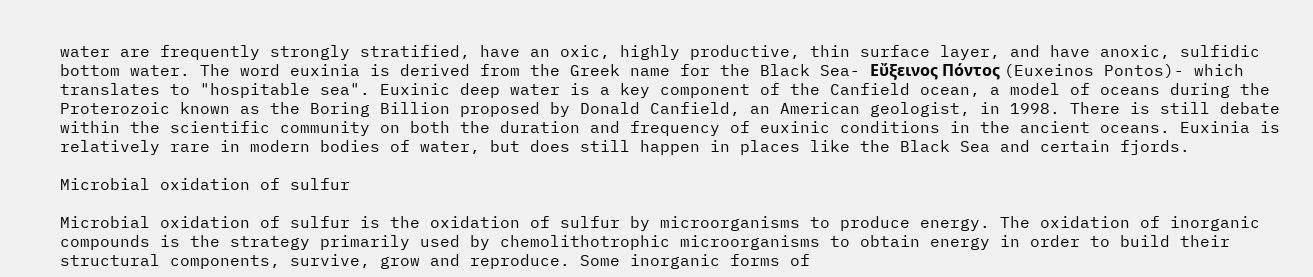water are frequently strongly stratified, have an oxic, highly productive, thin surface layer, and have anoxic, sulfidic bottom water. The word euxinia is derived from the Greek name for the Black Sea- Εὔξεινος Πόντος (Euxeinos Pontos)- which translates to "hospitable sea". Euxinic deep water is a key component of the Canfield ocean, a model of oceans during the Proterozoic known as the Boring Billion proposed by Donald Canfield, an American geologist, in 1998. There is still debate within the scientific community on both the duration and frequency of euxinic conditions in the ancient oceans. Euxinia is relatively rare in modern bodies of water, but does still happen in places like the Black Sea and certain fjords.

Microbial oxidation of sulfur

Microbial oxidation of sulfur is the oxidation of sulfur by microorganisms to produce energy. The oxidation of inorganic compounds is the strategy primarily used by chemolithotrophic microorganisms to obtain energy in order to build their structural components, survive, grow and reproduce. Some inorganic forms of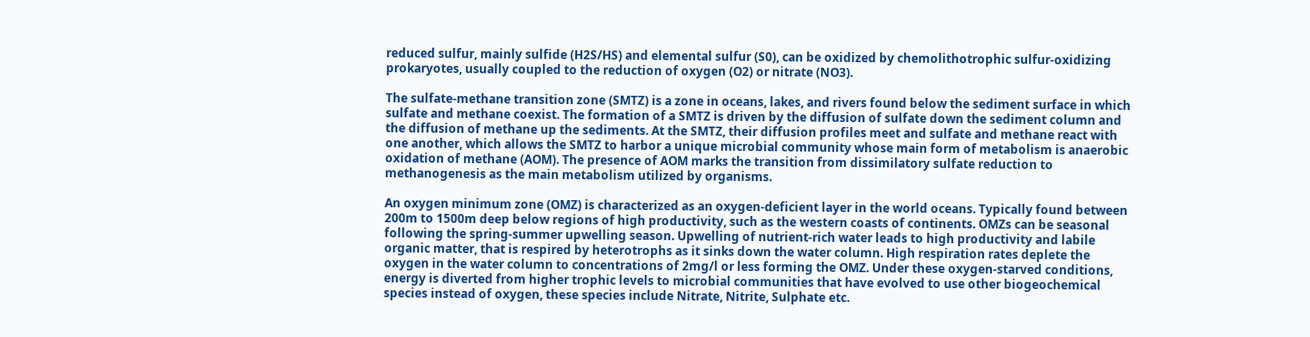reduced sulfur, mainly sulfide (H2S/HS) and elemental sulfur (S0), can be oxidized by chemolithotrophic sulfur-oxidizing prokaryotes, usually coupled to the reduction of oxygen (O2) or nitrate (NO3).

The sulfate-methane transition zone (SMTZ) is a zone in oceans, lakes, and rivers found below the sediment surface in which sulfate and methane coexist. The formation of a SMTZ is driven by the diffusion of sulfate down the sediment column and the diffusion of methane up the sediments. At the SMTZ, their diffusion profiles meet and sulfate and methane react with one another, which allows the SMTZ to harbor a unique microbial community whose main form of metabolism is anaerobic oxidation of methane (AOM). The presence of AOM marks the transition from dissimilatory sulfate reduction to methanogenesis as the main metabolism utilized by organisms.

An oxygen minimum zone (OMZ) is characterized as an oxygen-deficient layer in the world oceans. Typically found between 200m to 1500m deep below regions of high productivity, such as the western coasts of continents. OMZs can be seasonal following the spring-summer upwelling season. Upwelling of nutrient-rich water leads to high productivity and labile organic matter, that is respired by heterotrophs as it sinks down the water column. High respiration rates deplete the oxygen in the water column to concentrations of 2mg/l or less forming the OMZ. Under these oxygen-starved conditions, energy is diverted from higher trophic levels to microbial communities that have evolved to use other biogeochemical species instead of oxygen, these species include Nitrate, Nitrite, Sulphate etc.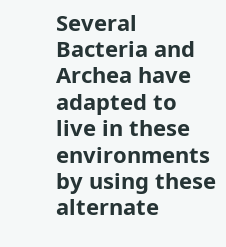Several Bacteria and Archea have adapted to live in these environments by using these alternate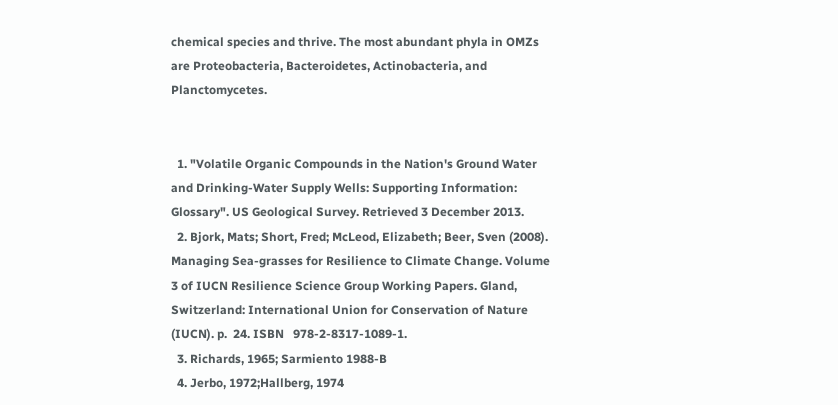chemical species and thrive. The most abundant phyla in OMZs are Proteobacteria, Bacteroidetes, Actinobacteria, and Planctomycetes.


  1. "Volatile Organic Compounds in the Nation's Ground Water and Drinking-Water Supply Wells: Supporting Information: Glossary". US Geological Survey. Retrieved 3 December 2013.
  2. Bjork, Mats; Short, Fred; McLeod, Elizabeth; Beer, Sven (2008). Managing Sea-grasses for Resilience to Climate Change. Volume 3 of IUCN Resilience Science Group Working Papers. Gland, Switzerland: International Union for Conservation of Nature (IUCN). p.  24. ISBN   978-2-8317-1089-1.
  3. Richards, 1965; Sarmiento 1988-B
  4. Jerbo, 1972;Hallberg, 1974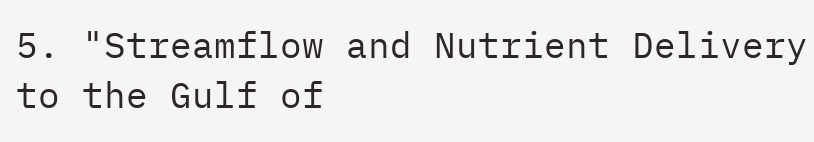5. "Streamflow and Nutrient Delivery to the Gulf of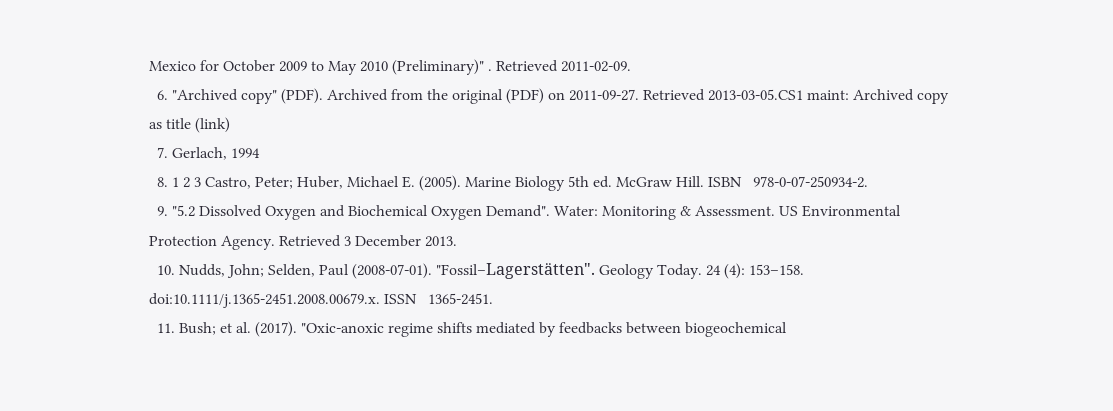Mexico for October 2009 to May 2010 (Preliminary)" . Retrieved 2011-02-09.
  6. "Archived copy" (PDF). Archived from the original (PDF) on 2011-09-27. Retrieved 2013-03-05.CS1 maint: Archived copy as title (link)
  7. Gerlach, 1994
  8. 1 2 3 Castro, Peter; Huber, Michael E. (2005). Marine Biology 5th ed. McGraw Hill. ISBN   978-0-07-250934-2.
  9. "5.2 Dissolved Oxygen and Biochemical Oxygen Demand". Water: Monitoring & Assessment. US Environmental Protection Agency. Retrieved 3 December 2013.
  10. Nudds, John; Selden, Paul (2008-07-01). "Fossil–Lagerstätten". Geology Today. 24 (4): 153–158. doi:10.1111/j.1365-2451.2008.00679.x. ISSN   1365-2451.
  11. Bush; et al. (2017). "Oxic-anoxic regime shifts mediated by feedbacks between biogeochemical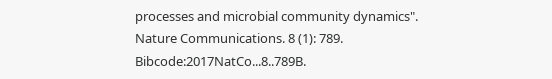processes and microbial community dynamics". Nature Communications. 8 (1): 789. Bibcode:2017NatCo...8..789B.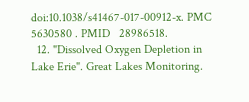doi:10.1038/s41467-017-00912-x. PMC   5630580 . PMID   28986518.
  12. "Dissolved Oxygen Depletion in Lake Erie". Great Lakes Monitoring.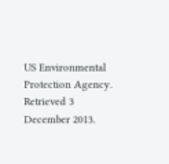US Environmental Protection Agency. Retrieved 3 December 2013.